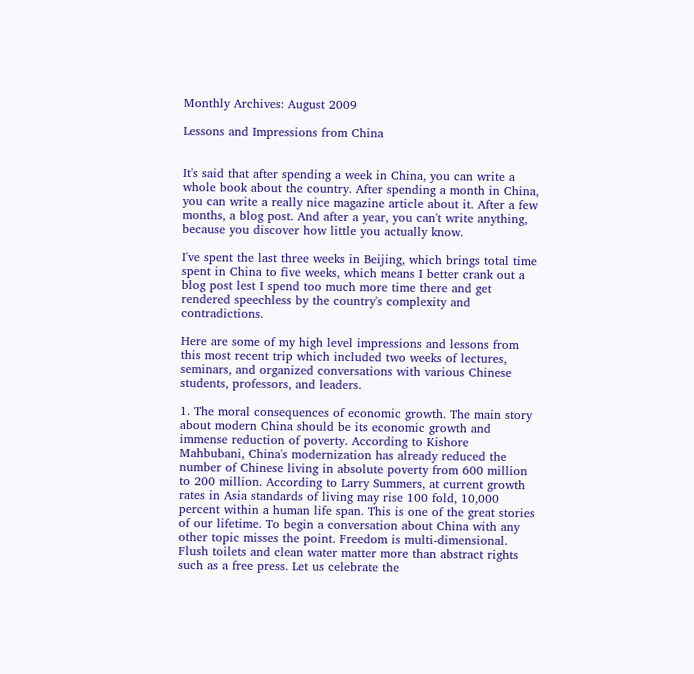Monthly Archives: August 2009

Lessons and Impressions from China


It's said that after spending a week in China, you can write a whole book about the country. After spending a month in China, you can write a really nice magazine article about it. After a few months, a blog post. And after a year, you can't write anything, because you discover how little you actually know.

I've spent the last three weeks in Beijing, which brings total time spent in China to five weeks, which means I better crank out a blog post lest I spend too much more time there and get rendered speechless by the country's complexity and contradictions.

Here are some of my high level impressions and lessons from this most recent trip which included two weeks of lectures, seminars, and organized conversations with various Chinese students, professors, and leaders.

1. The moral consequences of economic growth. The main story about modern China should be its economic growth and immense reduction of poverty. According to Kishore Mahbubani, China's modernization has already reduced the number of Chinese living in absolute poverty from 600 million to 200 million. According to Larry Summers, at current growth rates in Asia standards of living may rise 100 fold, 10,000 percent within a human life span. This is one of the great stories of our lifetime. To begin a conversation about China with any other topic misses the point. Freedom is multi-dimensional. Flush toilets and clean water matter more than abstract rights such as a free press. Let us celebrate the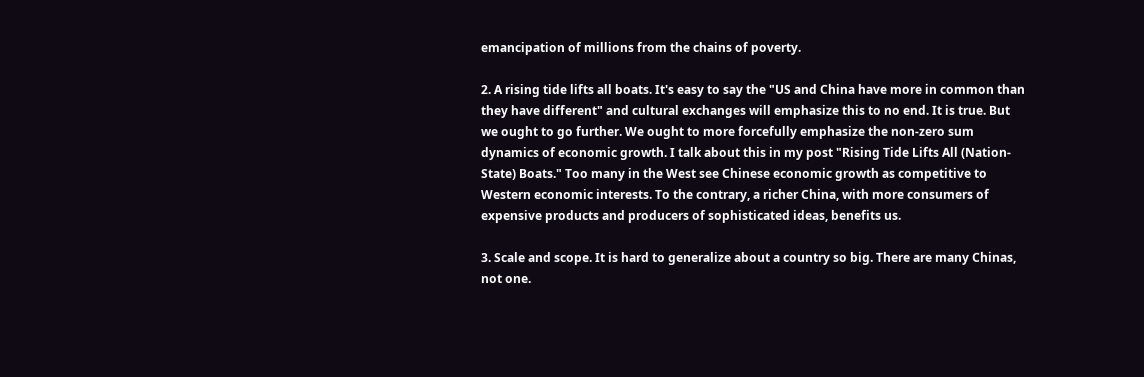emancipation of millions from the chains of poverty.

2. A rising tide lifts all boats. It's easy to say the "US and China have more in common than they have different" and cultural exchanges will emphasize this to no end. It is true. But we ought to go further. We ought to more forcefully emphasize the non-zero sum dynamics of economic growth. I talk about this in my post "Rising Tide Lifts All (Nation-State) Boats." Too many in the West see Chinese economic growth as competitive to Western economic interests. To the contrary, a richer China, with more consumers of expensive products and producers of sophisticated ideas, benefits us.

3. Scale and scope. It is hard to generalize about a country so big. There are many Chinas, not one.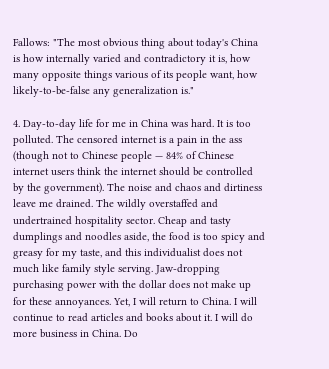Fallows: "The most obvious thing about today's China is how internally varied and contradictory it is, how many opposite things various of its people want, how likely-to-be-false any generalization is."

4. Day-to-day life for me in China was hard. It is too polluted. The censored internet is a pain in the ass (though not to Chinese people — 84% of Chinese internet users think the internet should be controlled by the government). The noise and chaos and dirtiness leave me drained. The wildly overstaffed and undertrained hospitality sector. Cheap and tasty dumplings and noodles aside, the food is too spicy and greasy for my taste, and this individualist does not much like family style serving. Jaw-dropping purchasing power with the dollar does not make up for these annoyances. Yet, I will return to China. I will continue to read articles and books about it. I will do more business in China. Do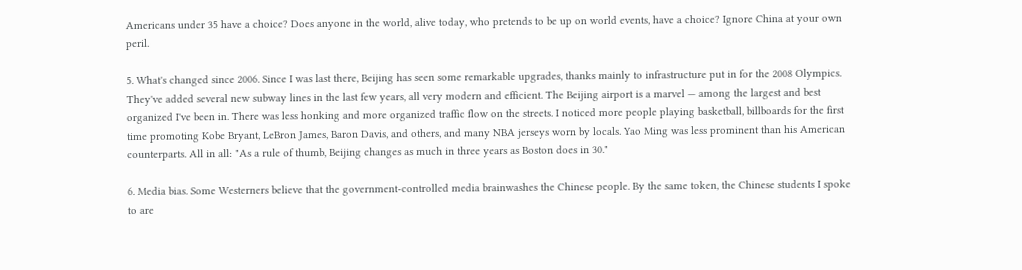Americans under 35 have a choice? Does anyone in the world, alive today, who pretends to be up on world events, have a choice? Ignore China at your own peril.

5. What's changed since 2006. Since I was last there, Beijing has seen some remarkable upgrades, thanks mainly to infrastructure put in for the 2008 Olympics. They've added several new subway lines in the last few years, all very modern and efficient. The Beijing airport is a marvel — among the largest and best organized I've been in. There was less honking and more organized traffic flow on the streets. I noticed more people playing basketball, billboards for the first time promoting Kobe Bryant, LeBron James, Baron Davis, and others, and many NBA jerseys worn by locals. Yao Ming was less prominent than his American counterparts. All in all: "As a rule of thumb, Beijing changes as much in three years as Boston does in 30."

6. Media bias. Some Westerners believe that the government-controlled media brainwashes the Chinese people. By the same token, the Chinese students I spoke to are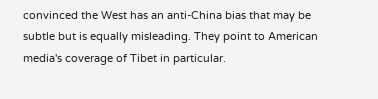convinced the West has an anti-China bias that may be subtle but is equally misleading. They point to American media's coverage of Tibet in particular.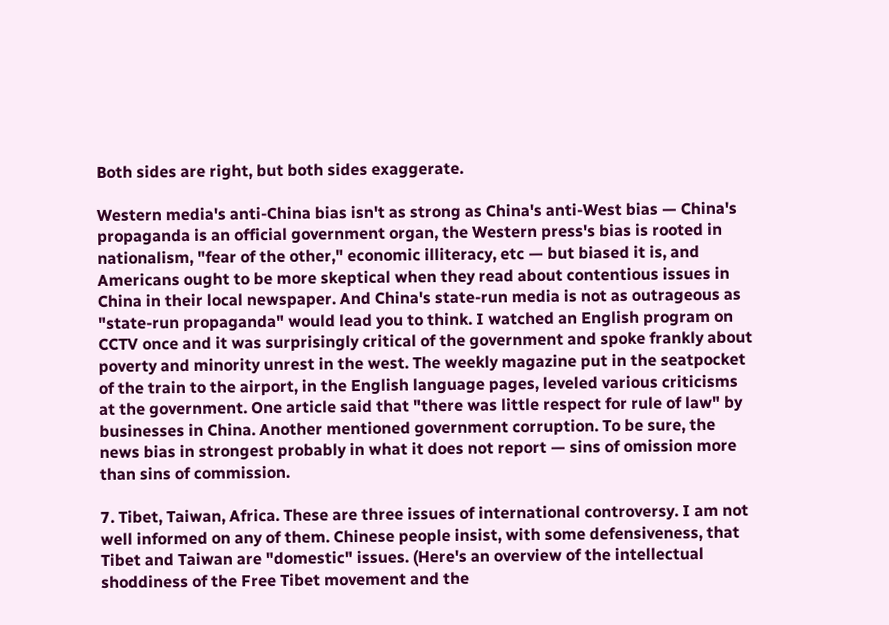Both sides are right, but both sides exaggerate.

Western media's anti-China bias isn't as strong as China's anti-West bias — China's propaganda is an official government organ, the Western press's bias is rooted in nationalism, "fear of the other," economic illiteracy, etc — but biased it is, and Americans ought to be more skeptical when they read about contentious issues in China in their local newspaper. And China's state-run media is not as outrageous as "state-run propaganda" would lead you to think. I watched an English program on CCTV once and it was surprisingly critical of the government and spoke frankly about poverty and minority unrest in the west. The weekly magazine put in the seatpocket of the train to the airport, in the English language pages, leveled various criticisms at the government. One article said that "there was little respect for rule of law" by businesses in China. Another mentioned government corruption. To be sure, the news bias in strongest probably in what it does not report — sins of omission more than sins of commission.

7. Tibet, Taiwan, Africa. These are three issues of international controversy. I am not well informed on any of them. Chinese people insist, with some defensiveness, that Tibet and Taiwan are "domestic" issues. (Here's an overview of the intellectual shoddiness of the Free Tibet movement and the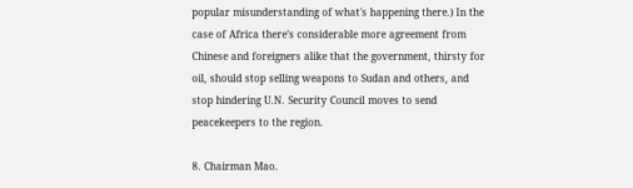popular misunderstanding of what's happening there.) In the case of Africa there's considerable more agreement from Chinese and foreigners alike that the government, thirsty for oil, should stop selling weapons to Sudan and others, and stop hindering U.N. Security Council moves to send peacekeepers to the region.

8. Chairman Mao.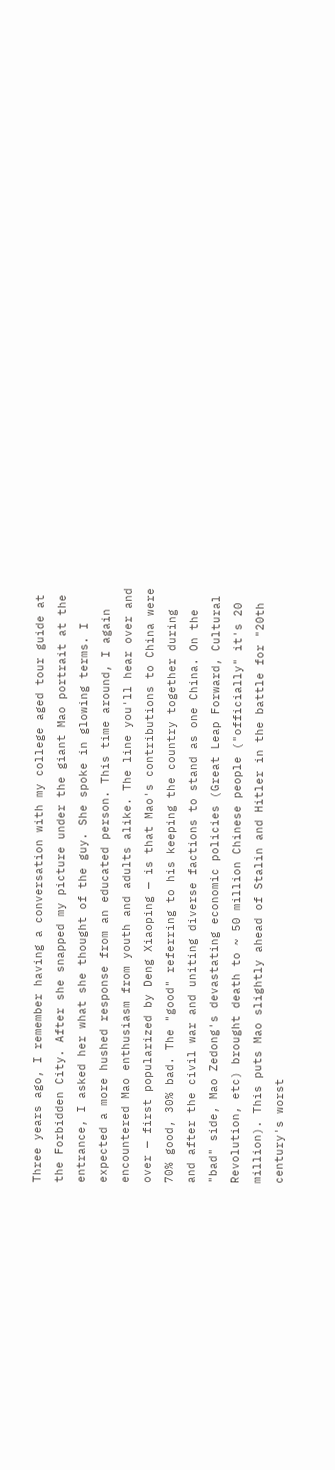Three years ago, I remember having a conversation with my college aged tour guide at the Forbidden City. After she snapped my picture under the giant Mao portrait at the entrance, I asked her what she thought of the guy. She spoke in glowing terms. I expected a more hushed response from an educated person. This time around, I again encountered Mao enthusiasm from youth and adults alike. The line you'll hear over and over — first popularized by Deng Xiaoping — is that Mao's contributions to China were 70% good, 30% bad. The "good" referring to his keeping the country together during and after the civil war and uniting diverse factions to stand as one China. On the "bad" side, Mao Zedong's devastating economic policies (Great Leap Forward, Cultural Revolution, etc) brought death to ~ 50 million Chinese people ("officially" it's 20 million). This puts Mao slightly ahead of Stalin and Hitler in the battle for "20th century's worst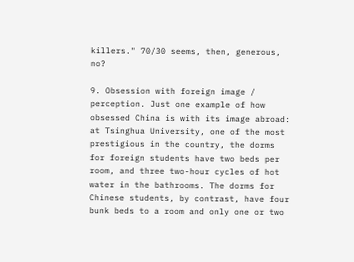killers." 70/30 seems, then, generous, no?

9. Obsession with foreign image / perception. Just one example of how obsessed China is with its image abroad: at Tsinghua University, one of the most prestigious in the country, the dorms for foreign students have two beds per room, and three two-hour cycles of hot water in the bathrooms. The dorms for Chinese students, by contrast, have four bunk beds to a room and only one or two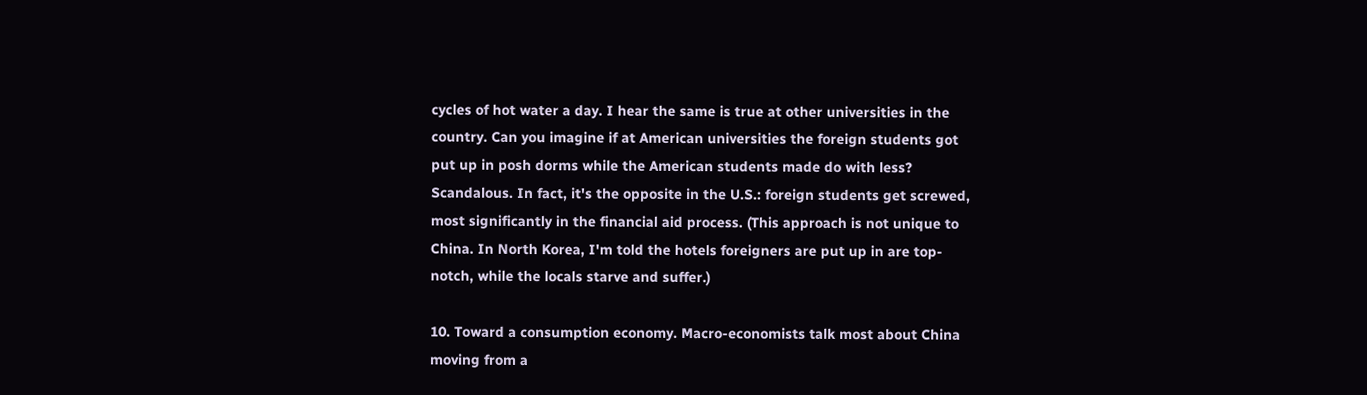cycles of hot water a day. I hear the same is true at other universities in the country. Can you imagine if at American universities the foreign students got put up in posh dorms while the American students made do with less? Scandalous. In fact, it's the opposite in the U.S.: foreign students get screwed, most significantly in the financial aid process. (This approach is not unique to China. In North Korea, I'm told the hotels foreigners are put up in are top-notch, while the locals starve and suffer.)

10. Toward a consumption economy. Macro-economists talk most about China moving from a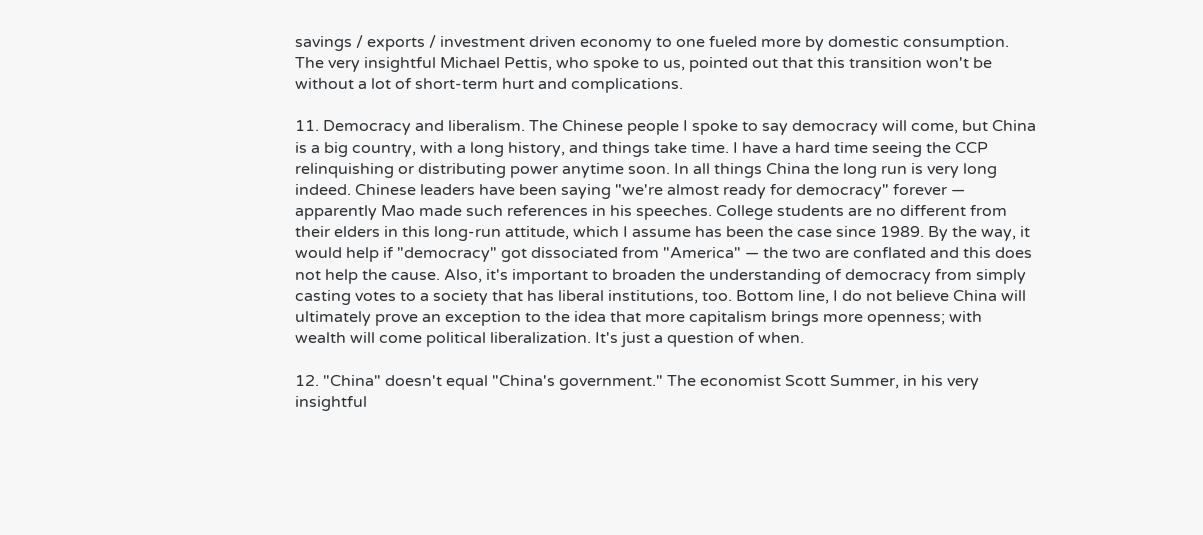savings / exports / investment driven economy to one fueled more by domestic consumption. The very insightful Michael Pettis, who spoke to us, pointed out that this transition won't be without a lot of short-term hurt and complications.

11. Democracy and liberalism. The Chinese people I spoke to say democracy will come, but China is a big country, with a long history, and things take time. I have a hard time seeing the CCP relinquishing or distributing power anytime soon. In all things China the long run is very long indeed. Chinese leaders have been saying "we're almost ready for democracy" forever — apparently Mao made such references in his speeches. College students are no different from their elders in this long-run attitude, which I assume has been the case since 1989. By the way, it would help if "democracy" got dissociated from "America" — the two are conflated and this does not help the cause. Also, it's important to broaden the understanding of democracy from simply casting votes to a society that has liberal institutions, too. Bottom line, I do not believe China will ultimately prove an exception to the idea that more capitalism brings more openness; with wealth will come political liberalization. It's just a question of when.

12. "China" doesn't equal "China's government." The economist Scott Summer, in his very insightful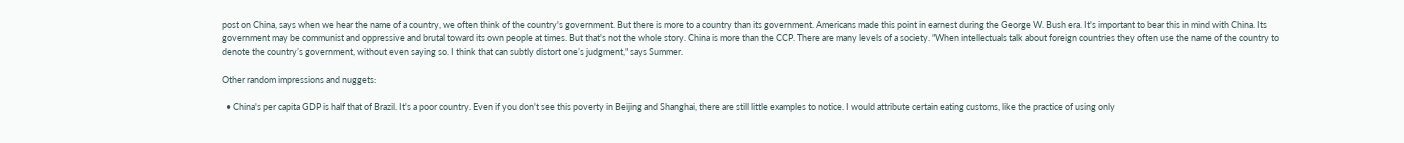post on China, says when we hear the name of a country, we often think of the country's government. But there is more to a country than its government. Americans made this point in earnest during the George W. Bush era. It's important to bear this in mind with China. Its government may be communist and oppressive and brutal toward its own people at times. But that's not the whole story. China is more than the CCP. There are many levels of a society. "When intellectuals talk about foreign countries they often use the name of the country to denote the country’s government, without even saying so. I think that can subtly distort one’s judgment," says Summer.

Other random impressions and nuggets:

  • China's per capita GDP is half that of Brazil. It's a poor country. Even if you don't see this poverty in Beijing and Shanghai, there are still little examples to notice. I would attribute certain eating customs, like the practice of using only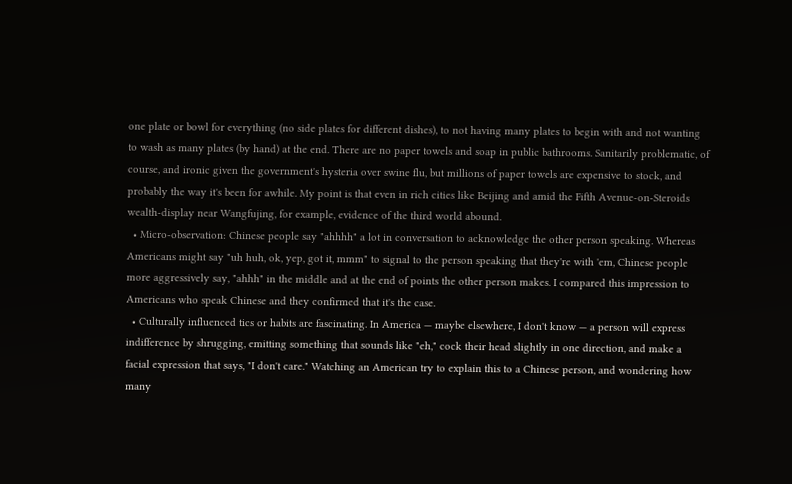one plate or bowl for everything (no side plates for different dishes), to not having many plates to begin with and not wanting to wash as many plates (by hand) at the end. There are no paper towels and soap in public bathrooms. Sanitarily problematic, of course, and ironic given the government's hysteria over swine flu, but millions of paper towels are expensive to stock, and probably the way it's been for awhile. My point is that even in rich cities like Beijing and amid the Fifth Avenue-on-Steroids wealth-display near Wangfujing, for example, evidence of the third world abound.
  • Micro-observation: Chinese people say "ahhhh" a lot in conversation to acknowledge the other person speaking. Whereas Americans might say "uh huh, ok, yep, got it, mmm" to signal to the person speaking that they're with 'em, Chinese people more aggressively say, "ahhh" in the middle and at the end of points the other person makes. I compared this impression to Americans who speak Chinese and they confirmed that it's the case.
  • Culturally influenced tics or habits are fascinating. In America — maybe elsewhere, I don't know — a person will express indifference by shrugging, emitting something that sounds like "eh," cock their head slightly in one direction, and make a facial expression that says, "I don't care." Watching an American try to explain this to a Chinese person, and wondering how many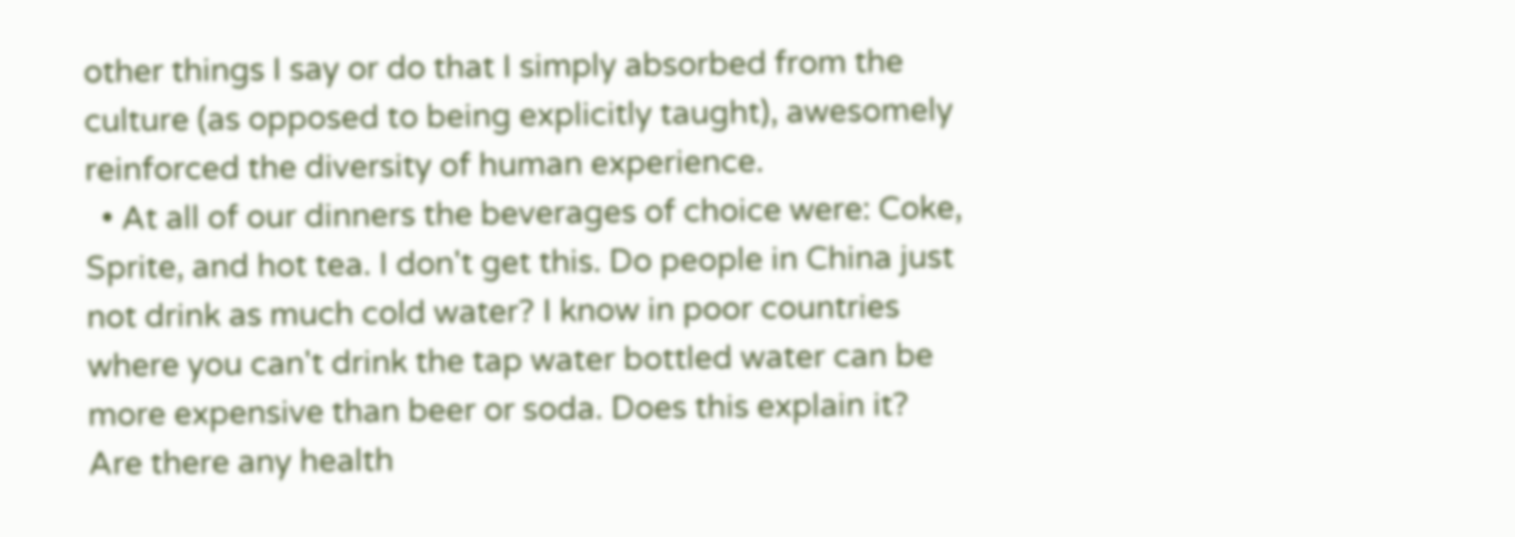other things I say or do that I simply absorbed from the culture (as opposed to being explicitly taught), awesomely reinforced the diversity of human experience.
  • At all of our dinners the beverages of choice were: Coke, Sprite, and hot tea. I don't get this. Do people in China just not drink as much cold water? I know in poor countries where you can't drink the tap water bottled water can be more expensive than beer or soda. Does this explain it? Are there any health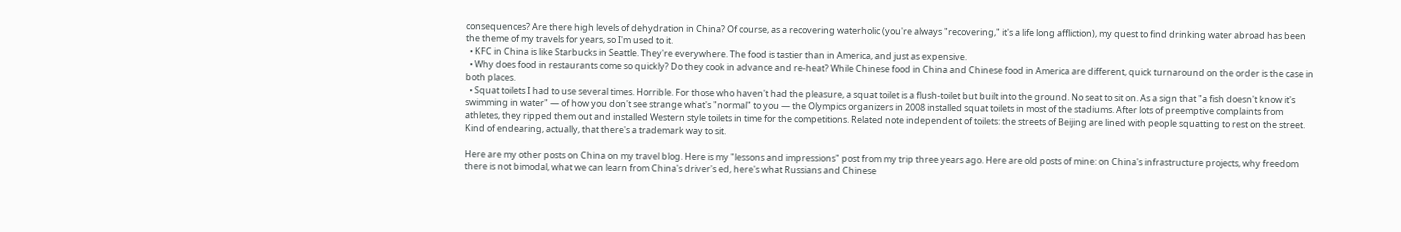consequences? Are there high levels of dehydration in China? Of course, as a recovering waterholic (you're always "recovering," it's a life long affliction), my quest to find drinking water abroad has been the theme of my travels for years, so I'm used to it.
  • KFC in China is like Starbucks in Seattle. They're everywhere. The food is tastier than in America, and just as expensive.
  • Why does food in restaurants come so quickly? Do they cook in advance and re-heat? While Chinese food in China and Chinese food in America are different, quick turnaround on the order is the case in both places.
  • Squat toilets I had to use several times. Horrible. For those who haven't had the pleasure, a squat toilet is a flush-toilet but built into the ground. No seat to sit on. As a sign that "a fish doesn't know it's swimming in water" — of how you don't see strange what's "normal" to you — the Olympics organizers in 2008 installed squat toilets in most of the stadiums. After lots of preemptive complaints from athletes, they ripped them out and installed Western style toilets in time for the competitions. Related note independent of toilets: the streets of Beijing are lined with people squatting to rest on the street. Kind of endearing, actually, that there's a trademark way to sit.

Here are my other posts on China on my travel blog. Here is my "lessons and impressions" post from my trip three years ago. Here are old posts of mine: on China's infrastructure projects, why freedom there is not bimodal, what we can learn from China's driver's ed, here's what Russians and Chinese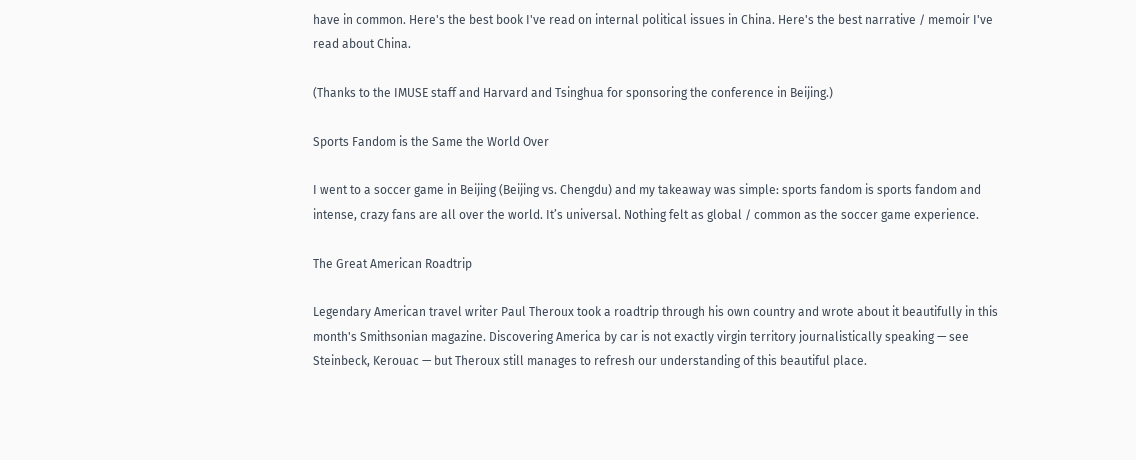have in common. Here's the best book I've read on internal political issues in China. Here's the best narrative / memoir I've read about China.

(Thanks to the IMUSE staff and Harvard and Tsinghua for sponsoring the conference in Beijing.)

Sports Fandom is the Same the World Over

I went to a soccer game in Beijing (Beijing vs. Chengdu) and my takeaway was simple: sports fandom is sports fandom and intense, crazy fans are all over the world. It’s universal. Nothing felt as global / common as the soccer game experience.

The Great American Roadtrip

Legendary American travel writer Paul Theroux took a roadtrip through his own country and wrote about it beautifully in this month's Smithsonian magazine. Discovering America by car is not exactly virgin territory journalistically speaking — see Steinbeck, Kerouac — but Theroux still manages to refresh our understanding of this beautiful place.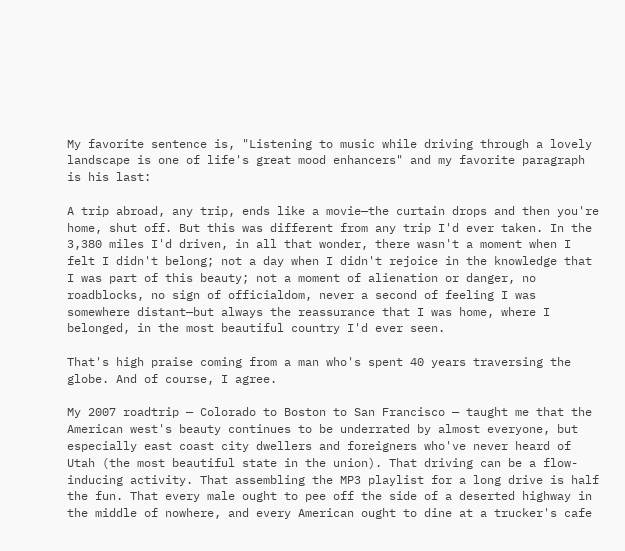My favorite sentence is, "Listening to music while driving through a lovely landscape is one of life's great mood enhancers" and my favorite paragraph is his last:

A trip abroad, any trip, ends like a movie—the curtain drops and then you're home, shut off. But this was different from any trip I'd ever taken. In the 3,380 miles I'd driven, in all that wonder, there wasn't a moment when I felt I didn't belong; not a day when I didn't rejoice in the knowledge that I was part of this beauty; not a moment of alienation or danger, no roadblocks, no sign of officialdom, never a second of feeling I was somewhere distant—but always the reassurance that I was home, where I belonged, in the most beautiful country I'd ever seen.

That's high praise coming from a man who's spent 40 years traversing the globe. And of course, I agree.

My 2007 roadtrip — Colorado to Boston to San Francisco — taught me that the American west's beauty continues to be underrated by almost everyone, but especially east coast city dwellers and foreigners who've never heard of Utah (the most beautiful state in the union). That driving can be a flow-inducing activity. That assembling the MP3 playlist for a long drive is half the fun. That every male ought to pee off the side of a deserted highway in the middle of nowhere, and every American ought to dine at a trucker's cafe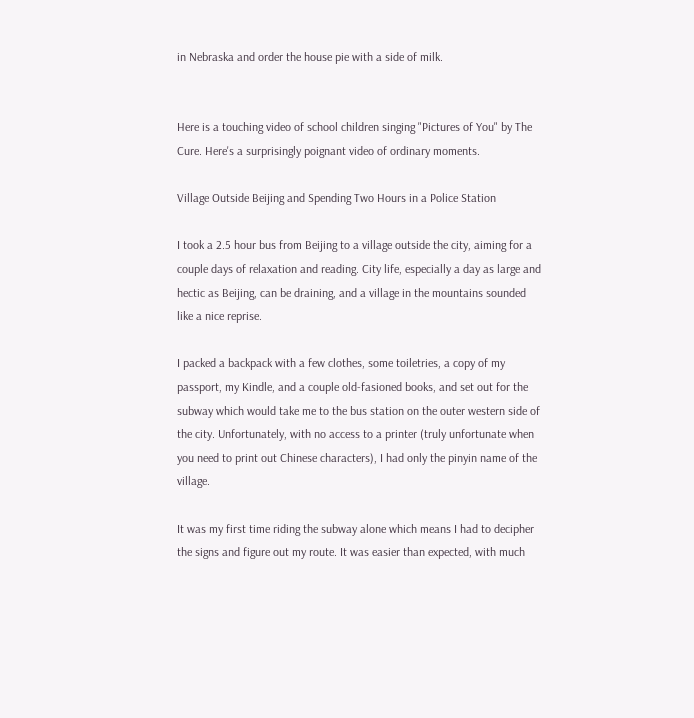in Nebraska and order the house pie with a side of milk.


Here is a touching video of school children singing "Pictures of You" by The Cure. Here's a surprisingly poignant video of ordinary moments.

Village Outside Beijing and Spending Two Hours in a Police Station

I took a 2.5 hour bus from Beijing to a village outside the city, aiming for a couple days of relaxation and reading. City life, especially a day as large and hectic as Beijing, can be draining, and a village in the mountains sounded like a nice reprise.

I packed a backpack with a few clothes, some toiletries, a copy of my passport, my Kindle, and a couple old-fasioned books, and set out for the subway which would take me to the bus station on the outer western side of the city. Unfortunately, with no access to a printer (truly unfortunate when you need to print out Chinese characters), I had only the pinyin name of the village.

It was my first time riding the subway alone which means I had to decipher the signs and figure out my route. It was easier than expected, with much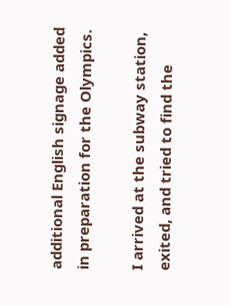additional English signage added in preparation for the Olympics.

I arrived at the subway station, exited, and tried to find the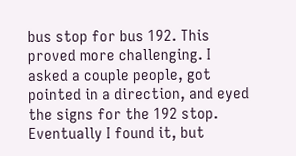bus stop for bus 192. This proved more challenging. I asked a couple people, got pointed in a direction, and eyed the signs for the 192 stop. Eventually I found it, but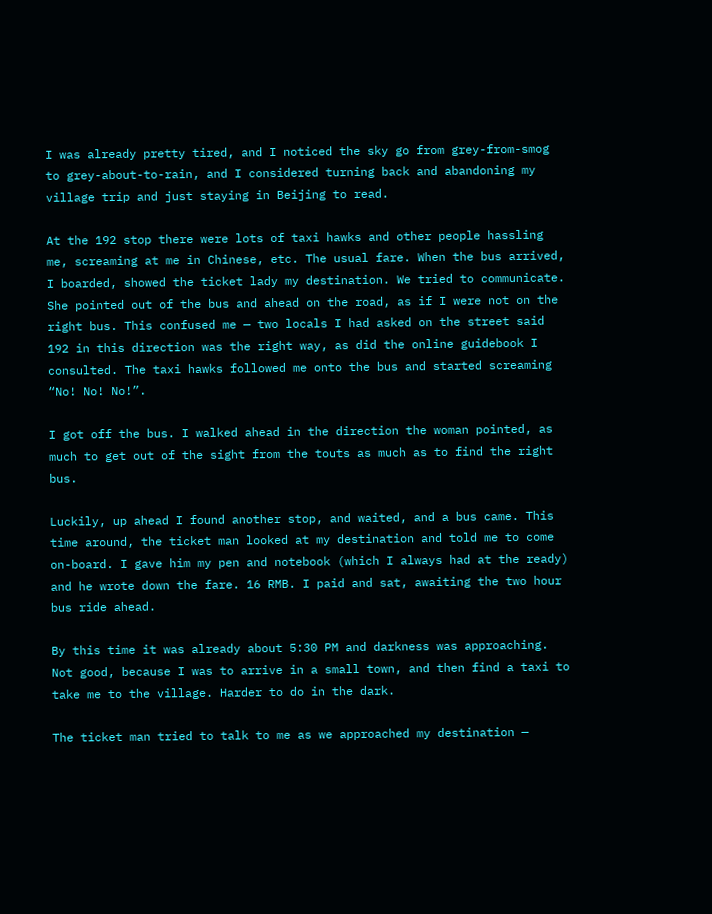I was already pretty tired, and I noticed the sky go from grey-from-smog to grey-about-to-rain, and I considered turning back and abandoning my village trip and just staying in Beijing to read.

At the 192 stop there were lots of taxi hawks and other people hassling me, screaming at me in Chinese, etc. The usual fare. When the bus arrived, I boarded, showed the ticket lady my destination. We tried to communicate. She pointed out of the bus and ahead on the road, as if I were not on the right bus. This confused me — two locals I had asked on the street said 192 in this direction was the right way, as did the online guidebook I consulted. The taxi hawks followed me onto the bus and started screaming “No! No! No!”.

I got off the bus. I walked ahead in the direction the woman pointed, as much to get out of the sight from the touts as much as to find the right bus.

Luckily, up ahead I found another stop, and waited, and a bus came. This time around, the ticket man looked at my destination and told me to come on-board. I gave him my pen and notebook (which I always had at the ready) and he wrote down the fare. 16 RMB. I paid and sat, awaiting the two hour bus ride ahead.

By this time it was already about 5:30 PM and darkness was approaching. Not good, because I was to arrive in a small town, and then find a taxi to take me to the village. Harder to do in the dark.

The ticket man tried to talk to me as we approached my destination —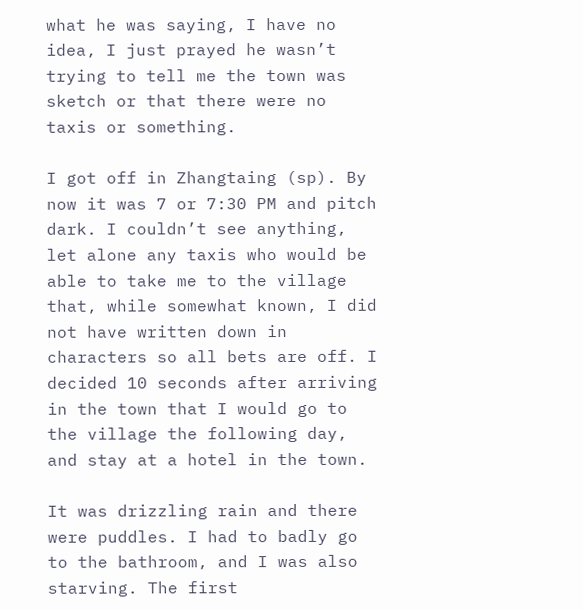what he was saying, I have no idea, I just prayed he wasn’t trying to tell me the town was sketch or that there were no taxis or something.

I got off in Zhangtaing (sp). By now it was 7 or 7:30 PM and pitch dark. I couldn’t see anything, let alone any taxis who would be able to take me to the village that, while somewhat known, I did not have written down in characters so all bets are off. I decided 10 seconds after arriving in the town that I would go to the village the following day, and stay at a hotel in the town.

It was drizzling rain and there were puddles. I had to badly go to the bathroom, and I was also starving. The first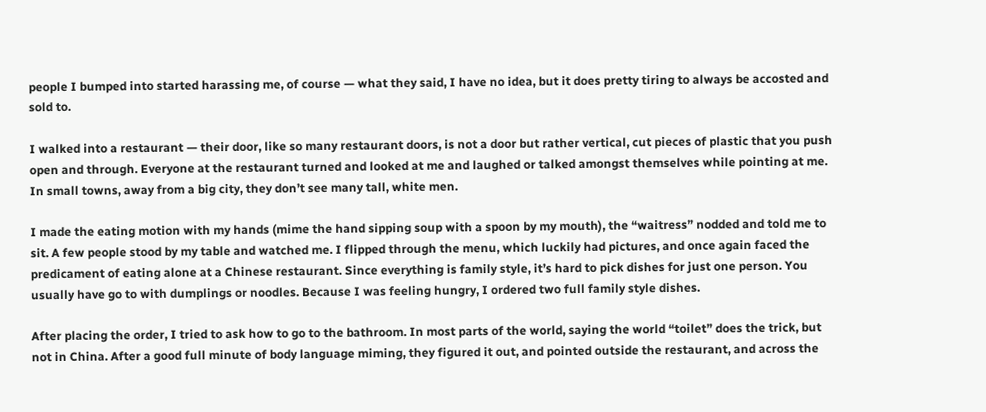people I bumped into started harassing me, of course — what they said, I have no idea, but it does pretty tiring to always be accosted and sold to.

I walked into a restaurant — their door, like so many restaurant doors, is not a door but rather vertical, cut pieces of plastic that you push open and through. Everyone at the restaurant turned and looked at me and laughed or talked amongst themselves while pointing at me. In small towns, away from a big city, they don’t see many tall, white men.

I made the eating motion with my hands (mime the hand sipping soup with a spoon by my mouth), the “waitress” nodded and told me to sit. A few people stood by my table and watched me. I flipped through the menu, which luckily had pictures, and once again faced the predicament of eating alone at a Chinese restaurant. Since everything is family style, it’s hard to pick dishes for just one person. You usually have go to with dumplings or noodles. Because I was feeling hungry, I ordered two full family style dishes.

After placing the order, I tried to ask how to go to the bathroom. In most parts of the world, saying the world “toilet” does the trick, but not in China. After a good full minute of body language miming, they figured it out, and pointed outside the restaurant, and across the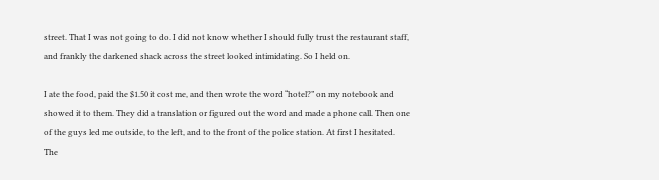street. That I was not going to do. I did not know whether I should fully trust the restaurant staff, and frankly the darkened shack across the street looked intimidating. So I held on.

I ate the food, paid the $1.50 it cost me, and then wrote the word “hotel?” on my notebook and showed it to them. They did a translation or figured out the word and made a phone call. Then one of the guys led me outside, to the left, and to the front of the police station. At first I hesitated. The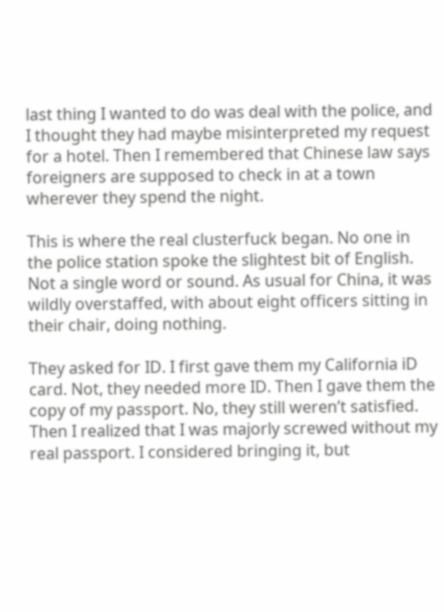last thing I wanted to do was deal with the police, and I thought they had maybe misinterpreted my request for a hotel. Then I remembered that Chinese law says foreigners are supposed to check in at a town wherever they spend the night.

This is where the real clusterfuck began. No one in the police station spoke the slightest bit of English. Not a single word or sound. As usual for China, it was wildly overstaffed, with about eight officers sitting in their chair, doing nothing.

They asked for ID. I first gave them my California iD card. Not, they needed more ID. Then I gave them the copy of my passport. No, they still weren’t satisfied. Then I realized that I was majorly screwed without my real passport. I considered bringing it, but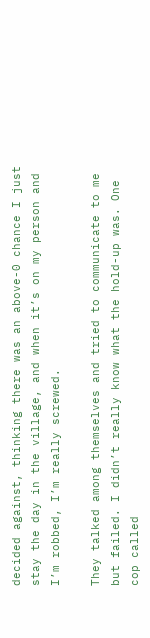decided against, thinking there was an above-0 chance I just stay the day in the village, and when it’s on my person and I’m robbed, I’m really screwed.

They talked among themselves and tried to communicate to me but failed. I didn’t really know what the hold-up was. One cop called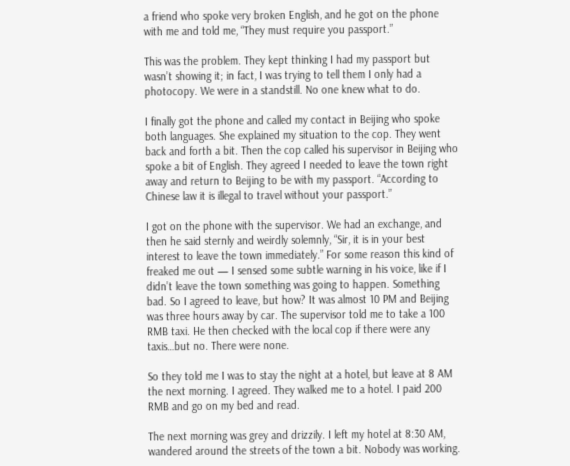a friend who spoke very broken English, and he got on the phone with me and told me, “They must require you passport.”

This was the problem. They kept thinking I had my passport but wasn’t showing it; in fact, I was trying to tell them I only had a photocopy. We were in a standstill. No one knew what to do.

I finally got the phone and called my contact in Beijing who spoke both languages. She explained my situation to the cop. They went back and forth a bit. Then the cop called his supervisor in Beijing who spoke a bit of English. They agreed I needed to leave the town right away and return to Beijing to be with my passport. “According to Chinese law it is illegal to travel without your passport.”

I got on the phone with the supervisor. We had an exchange, and then he said sternly and weirdly solemnly, “Sir, it is in your best interest to leave the town immediately.” For some reason this kind of freaked me out — I sensed some subtle warning in his voice, like if I didn’t leave the town something was going to happen. Something bad. So I agreed to leave, but how? It was almost 10 PM and Beijing was three hours away by car. The supervisor told me to take a 100 RMB taxi. He then checked with the local cop if there were any taxis…but no. There were none.

So they told me I was to stay the night at a hotel, but leave at 8 AM the next morning. I agreed. They walked me to a hotel. I paid 200 RMB and go on my bed and read.

The next morning was grey and drizzily. I left my hotel at 8:30 AM, wandered around the streets of the town a bit. Nobody was working.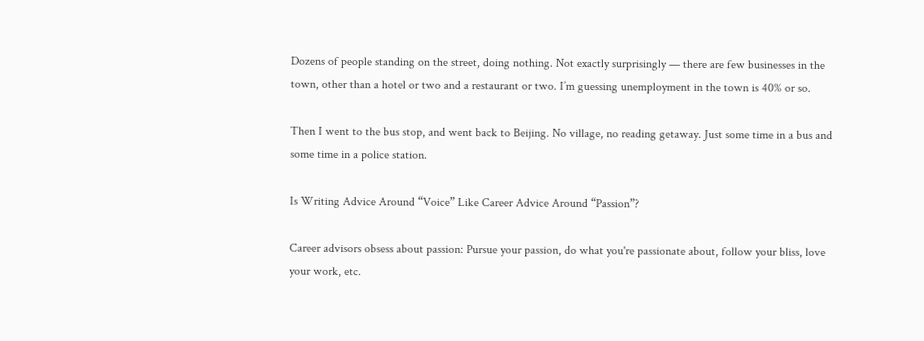Dozens of people standing on the street, doing nothing. Not exactly surprisingly — there are few businesses in the town, other than a hotel or two and a restaurant or two. I’m guessing unemployment in the town is 40% or so.

Then I went to the bus stop, and went back to Beijing. No village, no reading getaway. Just some time in a bus and some time in a police station.

Is Writing Advice Around “Voice” Like Career Advice Around “Passion”?

Career advisors obsess about passion: Pursue your passion, do what you're passionate about, follow your bliss, love your work, etc.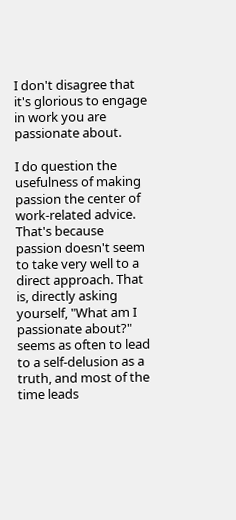I don't disagree that it's glorious to engage in work you are passionate about.

I do question the usefulness of making passion the center of work-related advice. That's because passion doesn't seem to take very well to a direct approach. That is, directly asking yourself, "What am I passionate about?" seems as often to lead to a self-delusion as a truth, and most of the time leads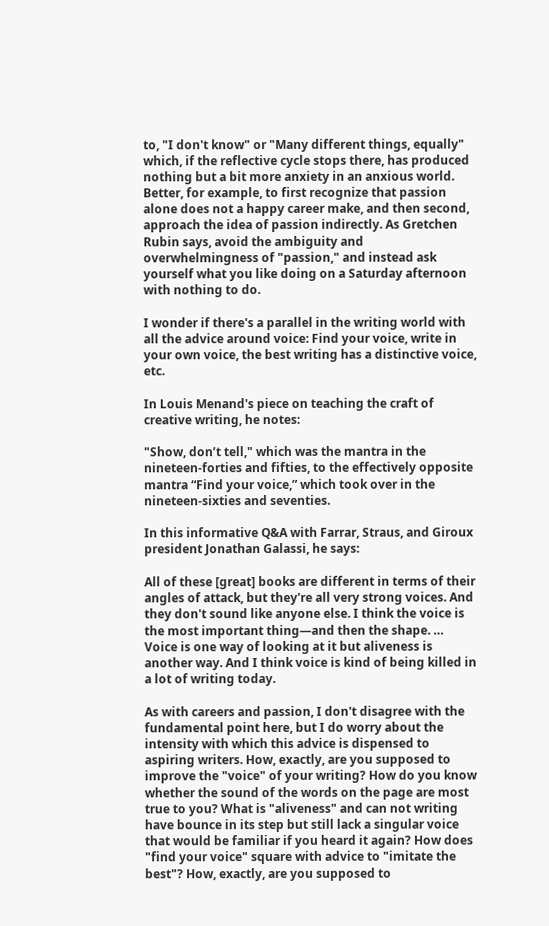to, "I don't know" or "Many different things, equally" which, if the reflective cycle stops there, has produced nothing but a bit more anxiety in an anxious world. Better, for example, to first recognize that passion alone does not a happy career make, and then second, approach the idea of passion indirectly. As Gretchen Rubin says, avoid the ambiguity and overwhelmingness of "passion," and instead ask yourself what you like doing on a Saturday afternoon with nothing to do.

I wonder if there's a parallel in the writing world with all the advice around voice: Find your voice, write in your own voice, the best writing has a distinctive voice, etc.

In Louis Menand's piece on teaching the craft of creative writing, he notes:

"Show, don’t tell," which was the mantra in the nineteen-forties and fifties, to the effectively opposite mantra “Find your voice,” which took over in the nineteen-sixties and seventies.

In this informative Q&A with Farrar, Straus, and Giroux president Jonathan Galassi, he says:

All of these [great] books are different in terms of their angles of attack, but they're all very strong voices. And they don't sound like anyone else. I think the voice is the most important thing—and then the shape. … Voice is one way of looking at it but aliveness is another way. And I think voice is kind of being killed in a lot of writing today.

As with careers and passion, I don't disagree with the fundamental point here, but I do worry about the intensity with which this advice is dispensed to aspiring writers. How, exactly, are you supposed to improve the "voice" of your writing? How do you know whether the sound of the words on the page are most true to you? What is "aliveness" and can not writing have bounce in its step but still lack a singular voice that would be familiar if you heard it again? How does "find your voice" square with advice to "imitate the best"? How, exactly, are you supposed to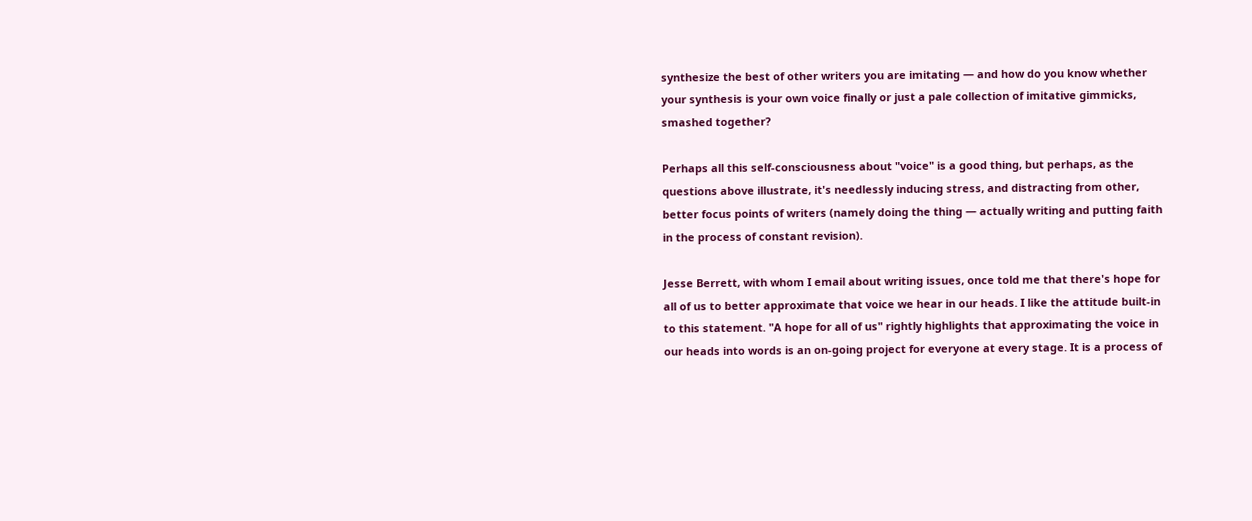synthesize the best of other writers you are imitating — and how do you know whether your synthesis is your own voice finally or just a pale collection of imitative gimmicks, smashed together?

Perhaps all this self-consciousness about "voice" is a good thing, but perhaps, as the questions above illustrate, it's needlessly inducing stress, and distracting from other, better focus points of writers (namely doing the thing — actually writing and putting faith in the process of constant revision).

Jesse Berrett, with whom I email about writing issues, once told me that there's hope for all of us to better approximate that voice we hear in our heads. I like the attitude built-in to this statement. "A hope for all of us" rightly highlights that approximating the voice in our heads into words is an on-going project for everyone at every stage. It is a process of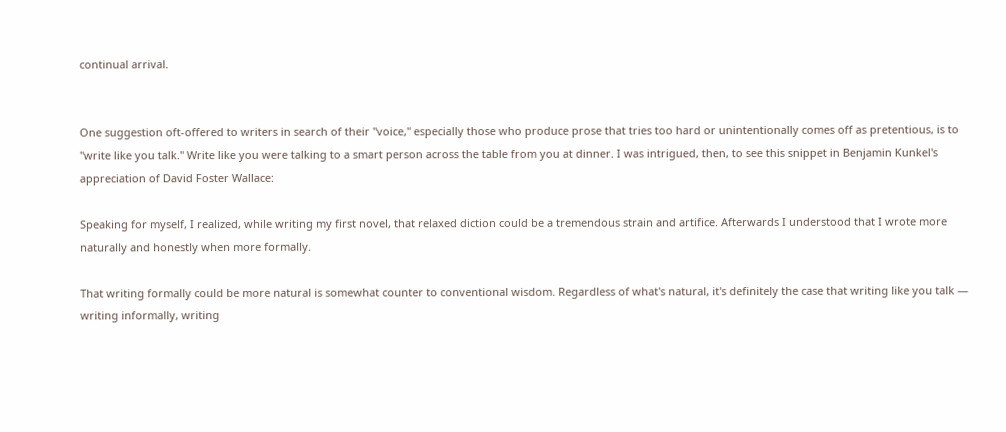continual arrival.


One suggestion oft-offered to writers in search of their "voice," especially those who produce prose that tries too hard or unintentionally comes off as pretentious, is to "write like you talk." Write like you were talking to a smart person across the table from you at dinner. I was intrigued, then, to see this snippet in Benjamin Kunkel's appreciation of David Foster Wallace:

Speaking for myself, I realized, while writing my first novel, that relaxed diction could be a tremendous strain and artifice. Afterwards I understood that I wrote more naturally and honestly when more formally.

That writing formally could be more natural is somewhat counter to conventional wisdom. Regardless of what's natural, it's definitely the case that writing like you talk — writing informally, writing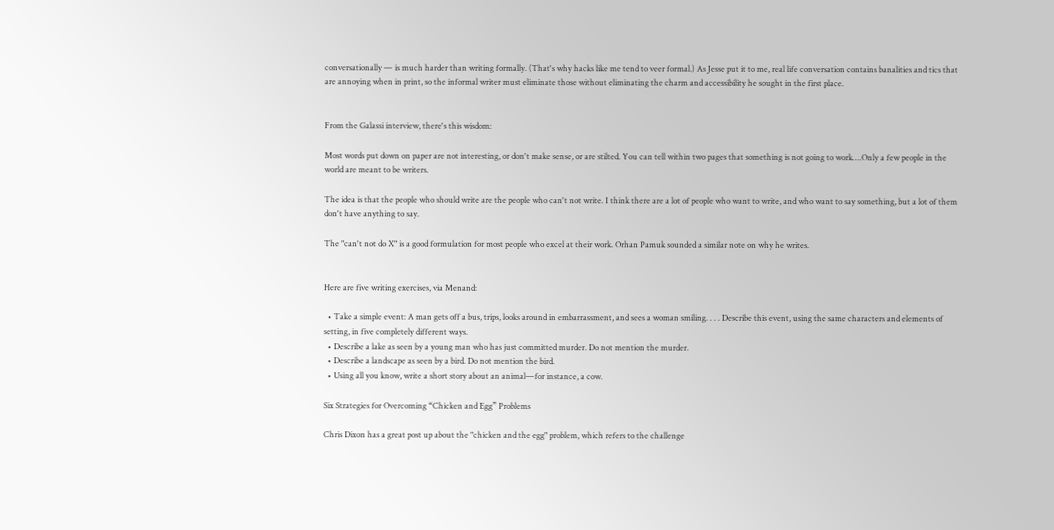conversationally — is much harder than writing formally. (That's why hacks like me tend to veer formal.) As Jesse put it to me, real life conversation contains banalities and tics that are annoying when in print, so the informal writer must eliminate those without eliminating the charm and accessibility he sought in the first place.


From the Galassi interview, there's this wisdom:

Most words put down on paper are not interesting, or don't make sense, or are stilted. You can tell within two pages that something is not going to work….Only a few people in the world are meant to be writers.

The idea is that the people who should write are the people who can't not write. I think there are a lot of people who want to write, and who want to say something, but a lot of them don't have anything to say.

The "can't not do X" is a good formulation for most people who excel at their work. Orhan Pamuk sounded a similar note on why he writes.


Here are five writing exercises, via Menand:

  • Take a simple event: A man gets off a bus, trips, looks around in embarrassment, and sees a woman smiling. . . . Describe this event, using the same characters and elements of setting, in five completely different ways.
  • Describe a lake as seen by a young man who has just committed murder. Do not mention the murder.
  • Describe a landscape as seen by a bird. Do not mention the bird.
  • Using all you know, write a short story about an animal—for instance, a cow.

Six Strategies for Overcoming “Chicken and Egg” Problems

Chris Dixon has a great post up about the "chicken and the egg" problem, which refers to the challenge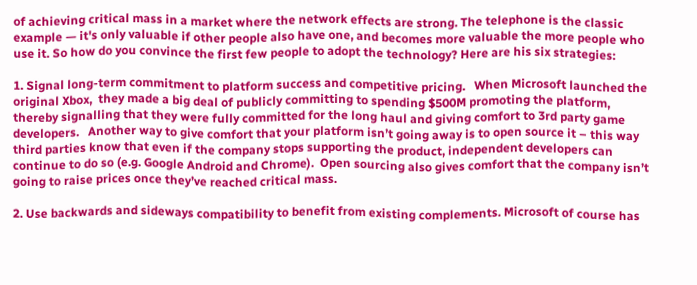of achieving critical mass in a market where the network effects are strong. The telephone is the classic example — it's only valuable if other people also have one, and becomes more valuable the more people who use it. So how do you convince the first few people to adopt the technology? Here are his six strategies:

1. Signal long-term commitment to platform success and competitive pricing.   When Microsoft launched the original Xbox,  they made a big deal of publicly committing to spending $500M promoting the platform, thereby signalling that they were fully committed for the long haul and giving comfort to 3rd party game developers.   Another way to give comfort that your platform isn’t going away is to open source it – this way third parties know that even if the company stops supporting the product, independent developers can continue to do so (e.g. Google Android and Chrome).  Open sourcing also gives comfort that the company isn’t going to raise prices once they’ve reached critical mass.

2. Use backwards and sideways compatibility to benefit from existing complements. Microsoft of course has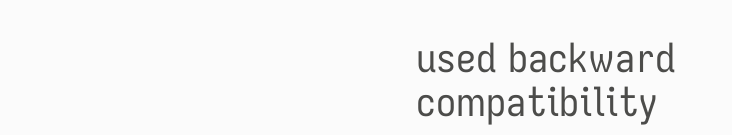used backward compatibility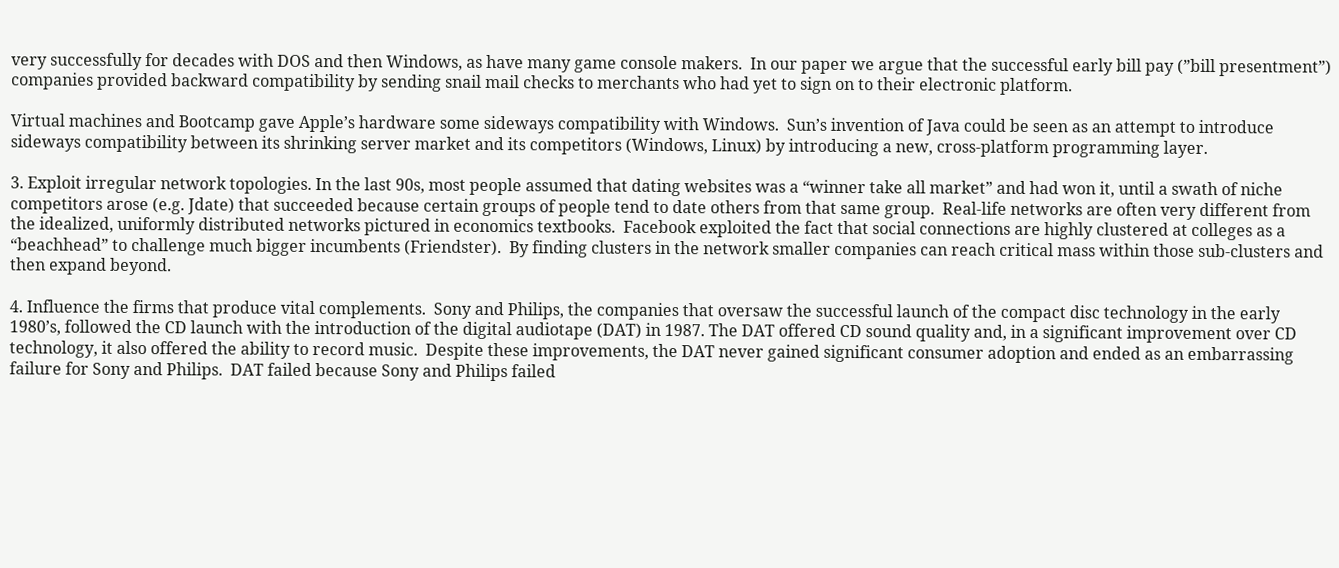very successfully for decades with DOS and then Windows, as have many game console makers.  In our paper we argue that the successful early bill pay (”bill presentment”) companies provided backward compatibility by sending snail mail checks to merchants who had yet to sign on to their electronic platform.

Virtual machines and Bootcamp gave Apple’s hardware some sideways compatibility with Windows.  Sun’s invention of Java could be seen as an attempt to introduce sideways compatibility between its shrinking server market and its competitors (Windows, Linux) by introducing a new, cross-platform programming layer.

3. Exploit irregular network topologies. In the last 90s, most people assumed that dating websites was a “winner take all market” and had won it, until a swath of niche competitors arose (e.g. Jdate) that succeeded because certain groups of people tend to date others from that same group.  Real-life networks are often very different from the idealized, uniformly distributed networks pictured in economics textbooks.  Facebook exploited the fact that social connections are highly clustered at colleges as a “beachhead” to challenge much bigger incumbents (Friendster).  By finding clusters in the network smaller companies can reach critical mass within those sub-clusters and then expand beyond.

4. Influence the firms that produce vital complements.  Sony and Philips, the companies that oversaw the successful launch of the compact disc technology in the early 1980’s, followed the CD launch with the introduction of the digital audiotape (DAT) in 1987. The DAT offered CD sound quality and, in a significant improvement over CD technology, it also offered the ability to record music.  Despite these improvements, the DAT never gained significant consumer adoption and ended as an embarrassing failure for Sony and Philips.  DAT failed because Sony and Philips failed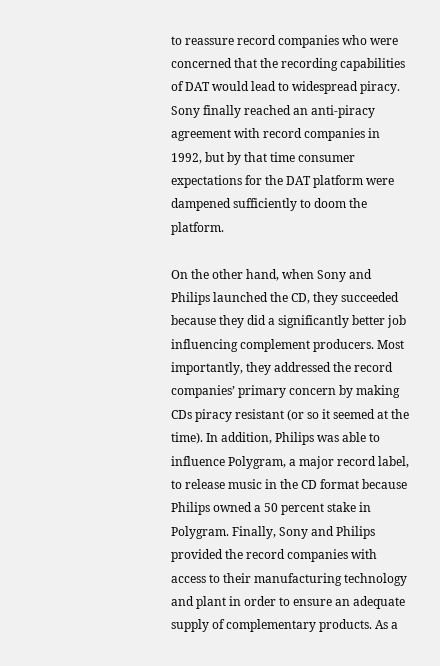to reassure record companies who were concerned that the recording capabilities of DAT would lead to widespread piracy.  Sony finally reached an anti-piracy agreement with record companies in 1992, but by that time consumer expectations for the DAT platform were dampened sufficiently to doom the platform.

On the other hand, when Sony and Philips launched the CD, they succeeded because they did a significantly better job influencing complement producers. Most importantly, they addressed the record companies’ primary concern by making CDs piracy resistant (or so it seemed at the time). In addition, Philips was able to influence Polygram, a major record label, to release music in the CD format because Philips owned a 50 percent stake in Polygram. Finally, Sony and Philips provided the record companies with access to their manufacturing technology and plant in order to ensure an adequate supply of complementary products. As a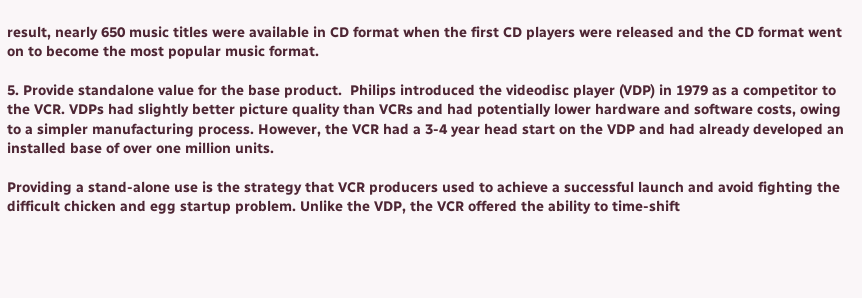result, nearly 650 music titles were available in CD format when the first CD players were released and the CD format went on to become the most popular music format.

5. Provide standalone value for the base product.  Philips introduced the videodisc player (VDP) in 1979 as a competitor to the VCR. VDPs had slightly better picture quality than VCRs and had potentially lower hardware and software costs, owing to a simpler manufacturing process. However, the VCR had a 3-4 year head start on the VDP and had already developed an installed base of over one million units.

Providing a stand-alone use is the strategy that VCR producers used to achieve a successful launch and avoid fighting the difficult chicken and egg startup problem. Unlike the VDP, the VCR offered the ability to time-shift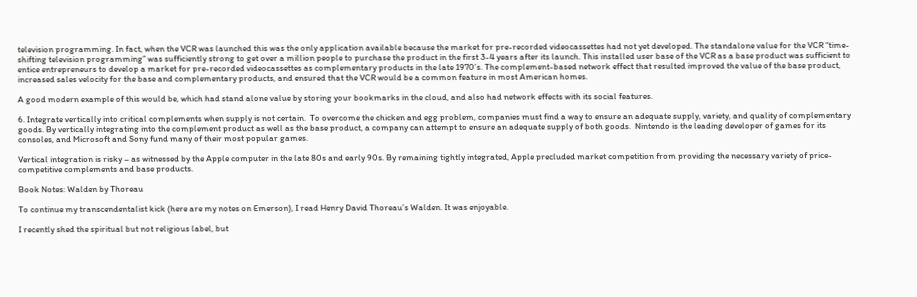television programming. In fact, when the VCR was launched this was the only application available because the market for pre-recorded videocassettes had not yet developed. The standalone value for the VCR “time-shifting television programming” was sufficiently strong to get over a million people to purchase the product in the first 3-4 years after its launch. This installed user base of the VCR as a base product was sufficient to entice entrepreneurs to develop a market for pre-recorded videocassettes as complementary products in the late 1970’s. The complement-based network effect that resulted improved the value of the base product, increased sales velocity for the base and complementary products, and ensured that the VCR would be a common feature in most American homes.

A good modern example of this would be, which had stand alone value by storing your bookmarks in the cloud, and also had network effects with its social features.

6. Integrate vertically into critical complements when supply is not certain.  To overcome the chicken and egg problem, companies must find a way to ensure an adequate supply, variety, and quality of complementary goods. By vertically integrating into the complement product as well as the base product, a company can attempt to ensure an adequate supply of both goods.  Nintendo is the leading developer of games for its consoles, and Microsoft and Sony fund many of their most popular games.

Vertical integration is risky – as witnessed by the Apple computer in the late 80s and early 90s. By remaining tightly integrated, Apple precluded market competition from providing the necessary variety of price-competitive complements and base products.

Book Notes: Walden by Thoreau

To continue my transcendentalist kick (here are my notes on Emerson), I read Henry David Thoreau’s Walden. It was enjoyable.

I recently shed the spiritual but not religious label, but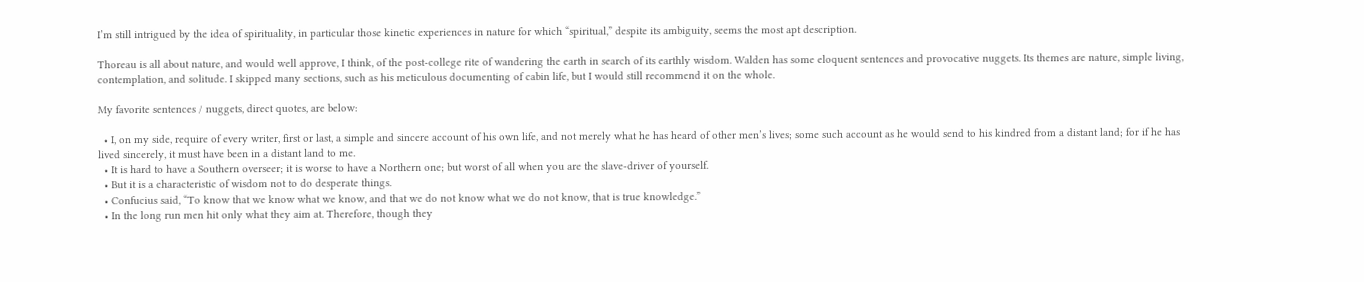I’m still intrigued by the idea of spirituality, in particular those kinetic experiences in nature for which “spiritual,” despite its ambiguity, seems the most apt description.

Thoreau is all about nature, and would well approve, I think, of the post-college rite of wandering the earth in search of its earthly wisdom. Walden has some eloquent sentences and provocative nuggets. Its themes are nature, simple living, contemplation, and solitude. I skipped many sections, such as his meticulous documenting of cabin life, but I would still recommend it on the whole.

My favorite sentences / nuggets, direct quotes, are below:

  • I, on my side, require of every writer, first or last, a simple and sincere account of his own life, and not merely what he has heard of other men’s lives; some such account as he would send to his kindred from a distant land; for if he has lived sincerely, it must have been in a distant land to me.
  • It is hard to have a Southern overseer; it is worse to have a Northern one; but worst of all when you are the slave-driver of yourself.
  • But it is a characteristic of wisdom not to do desperate things.
  • Confucius said, “To know that we know what we know, and that we do not know what we do not know, that is true knowledge.”
  • In the long run men hit only what they aim at. Therefore, though they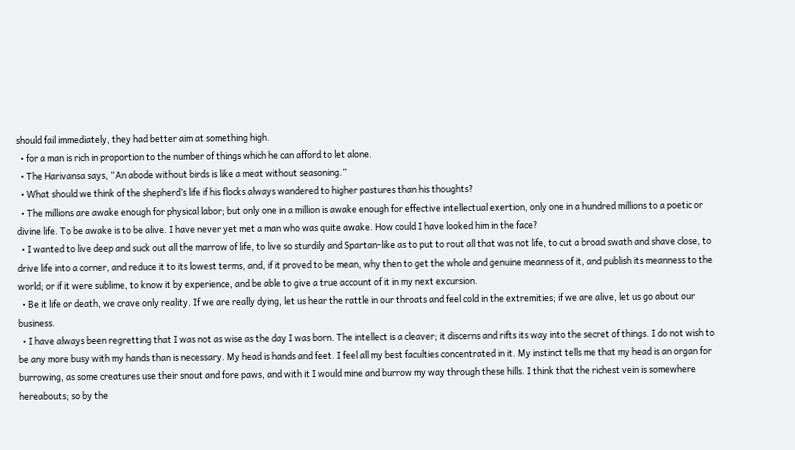should fail immediately, they had better aim at something high.
  • for a man is rich in proportion to the number of things which he can afford to let alone.
  • The Harivansa says, “An abode without birds is like a meat without seasoning.”
  • What should we think of the shepherd’s life if his flocks always wandered to higher pastures than his thoughts?
  • The millions are awake enough for physical labor; but only one in a million is awake enough for effective intellectual exertion, only one in a hundred millions to a poetic or divine life. To be awake is to be alive. I have never yet met a man who was quite awake. How could I have looked him in the face?
  • I wanted to live deep and suck out all the marrow of life, to live so sturdily and Spartan-like as to put to rout all that was not life, to cut a broad swath and shave close, to drive life into a corner, and reduce it to its lowest terms, and, if it proved to be mean, why then to get the whole and genuine meanness of it, and publish its meanness to the world; or if it were sublime, to know it by experience, and be able to give a true account of it in my next excursion.
  • Be it life or death, we crave only reality. If we are really dying, let us hear the rattle in our throats and feel cold in the extremities; if we are alive, let us go about our business.
  • I have always been regretting that I was not as wise as the day I was born. The intellect is a cleaver; it discerns and rifts its way into the secret of things. I do not wish to be any more busy with my hands than is necessary. My head is hands and feet. I feel all my best faculties concentrated in it. My instinct tells me that my head is an organ for burrowing, as some creatures use their snout and fore paws, and with it I would mine and burrow my way through these hills. I think that the richest vein is somewhere hereabouts; so by the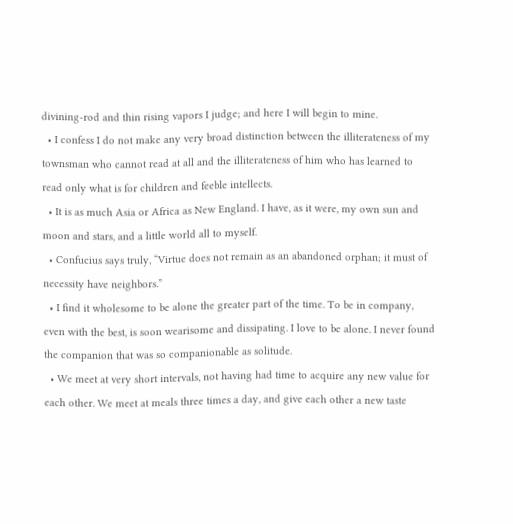divining-rod and thin rising vapors I judge; and here I will begin to mine.
  • I confess I do not make any very broad distinction between the illiterateness of my townsman who cannot read at all and the illiterateness of him who has learned to read only what is for children and feeble intellects.
  • It is as much Asia or Africa as New England. I have, as it were, my own sun and moon and stars, and a little world all to myself.
  • Confucius says truly, “Virtue does not remain as an abandoned orphan; it must of necessity have neighbors.”
  • I find it wholesome to be alone the greater part of the time. To be in company, even with the best, is soon wearisome and dissipating. I love to be alone. I never found the companion that was so companionable as solitude.
  • We meet at very short intervals, not having had time to acquire any new value for each other. We meet at meals three times a day, and give each other a new taste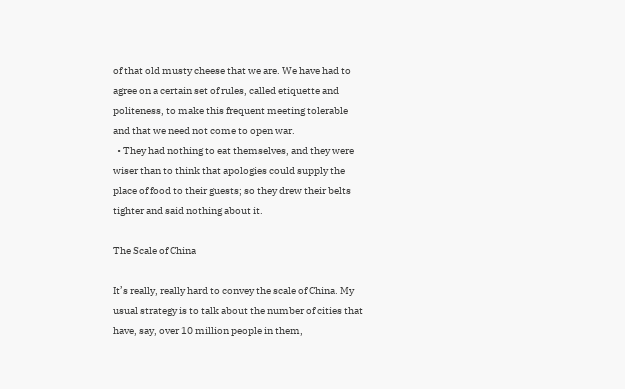of that old musty cheese that we are. We have had to agree on a certain set of rules, called etiquette and politeness, to make this frequent meeting tolerable and that we need not come to open war.
  • They had nothing to eat themselves, and they were wiser than to think that apologies could supply the place of food to their guests; so they drew their belts tighter and said nothing about it.

The Scale of China

It’s really, really hard to convey the scale of China. My usual strategy is to talk about the number of cities that have, say, over 10 million people in them,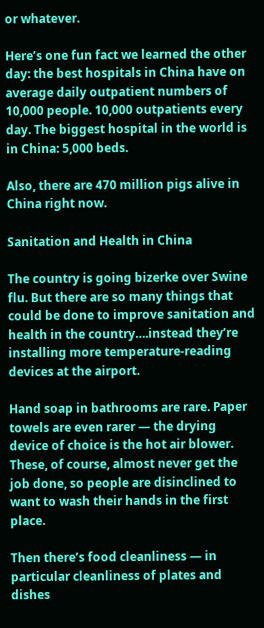or whatever.

Here’s one fun fact we learned the other day: the best hospitals in China have on average daily outpatient numbers of 10,000 people. 10,000 outpatients every day. The biggest hospital in the world is in China: 5,000 beds.

Also, there are 470 million pigs alive in China right now.

Sanitation and Health in China

The country is going bizerke over Swine flu. But there are so many things that could be done to improve sanitation and health in the country….instead they’re installing more temperature-reading devices at the airport.

Hand soap in bathrooms are rare. Paper towels are even rarer — the drying device of choice is the hot air blower. These, of course, almost never get the job done, so people are disinclined to want to wash their hands in the first place.

Then there’s food cleanliness — in particular cleanliness of plates and dishes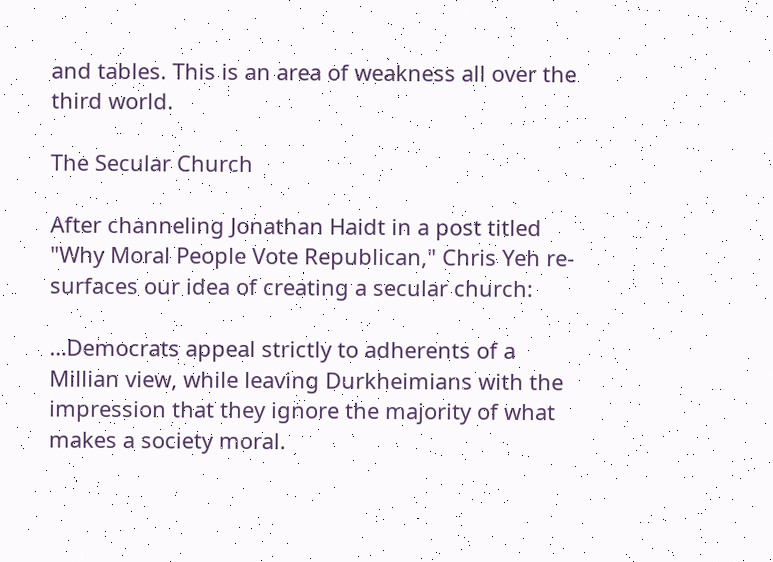and tables. This is an area of weakness all over the third world.

The Secular Church

After channeling Jonathan Haidt in a post titled "Why Moral People Vote Republican," Chris Yeh re-surfaces our idea of creating a secular church:

…Democrats appeal strictly to adherents of a Millian view, while leaving Durkheimians with the impression that they ignore the majority of what makes a society moral.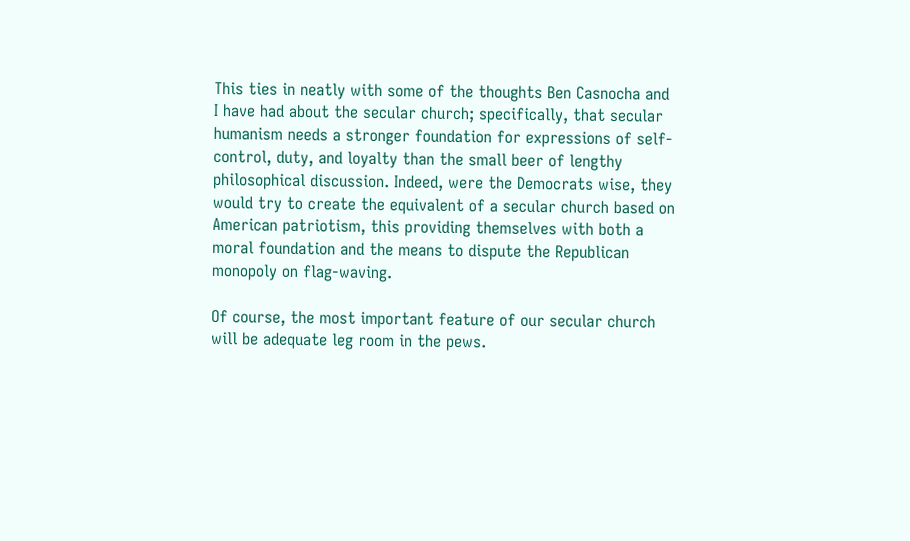This ties in neatly with some of the thoughts Ben Casnocha and I have had about the secular church; specifically, that secular humanism needs a stronger foundation for expressions of self-control, duty, and loyalty than the small beer of lengthy philosophical discussion. Indeed, were the Democrats wise, they would try to create the equivalent of a secular church based on American patriotism, this providing themselves with both a moral foundation and the means to dispute the Republican monopoly on flag-waving.

Of course, the most important feature of our secular church will be adequate leg room in the pews.